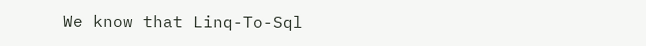We know that Linq-To-Sql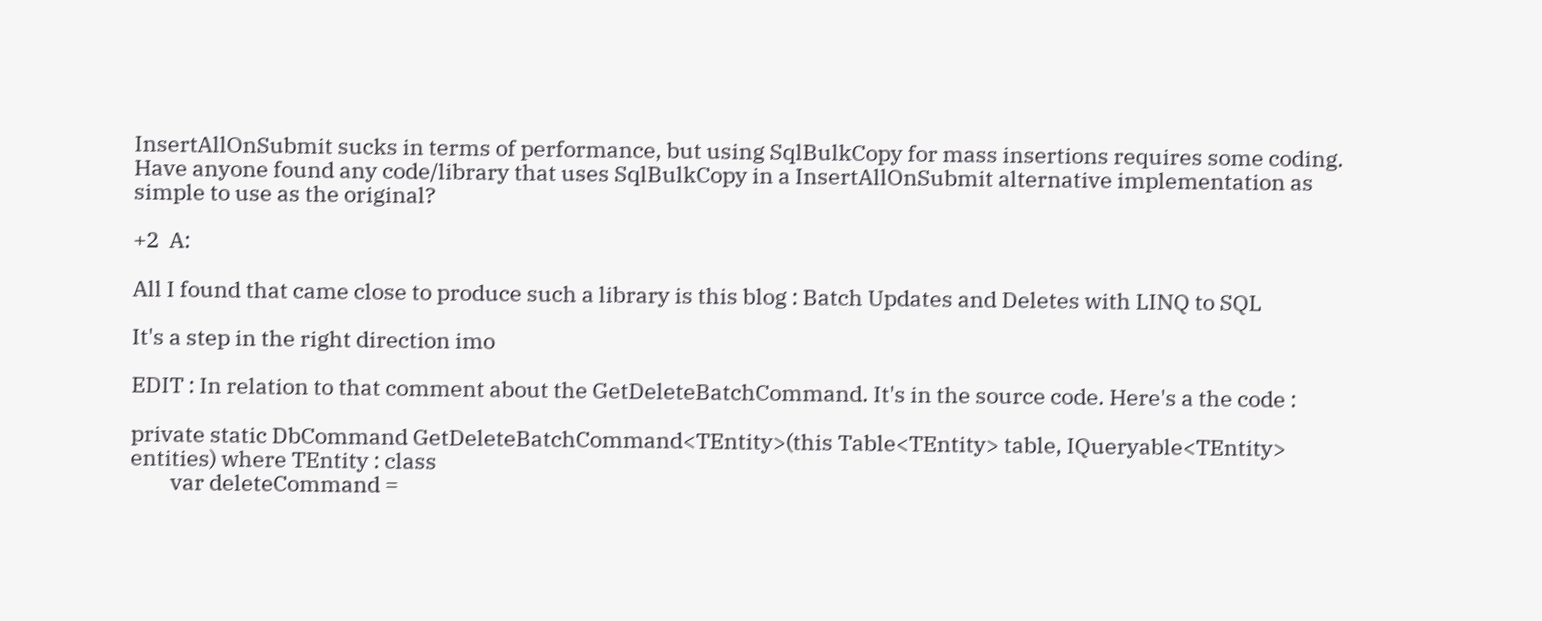InsertAllOnSubmit sucks in terms of performance, but using SqlBulkCopy for mass insertions requires some coding. Have anyone found any code/library that uses SqlBulkCopy in a InsertAllOnSubmit alternative implementation as simple to use as the original?

+2  A:

All I found that came close to produce such a library is this blog : Batch Updates and Deletes with LINQ to SQL

It's a step in the right direction imo

EDIT : In relation to that comment about the GetDeleteBatchCommand. It's in the source code. Here's a the code :

private static DbCommand GetDeleteBatchCommand<TEntity>(this Table<TEntity> table, IQueryable<TEntity> entities) where TEntity : class
        var deleteCommand =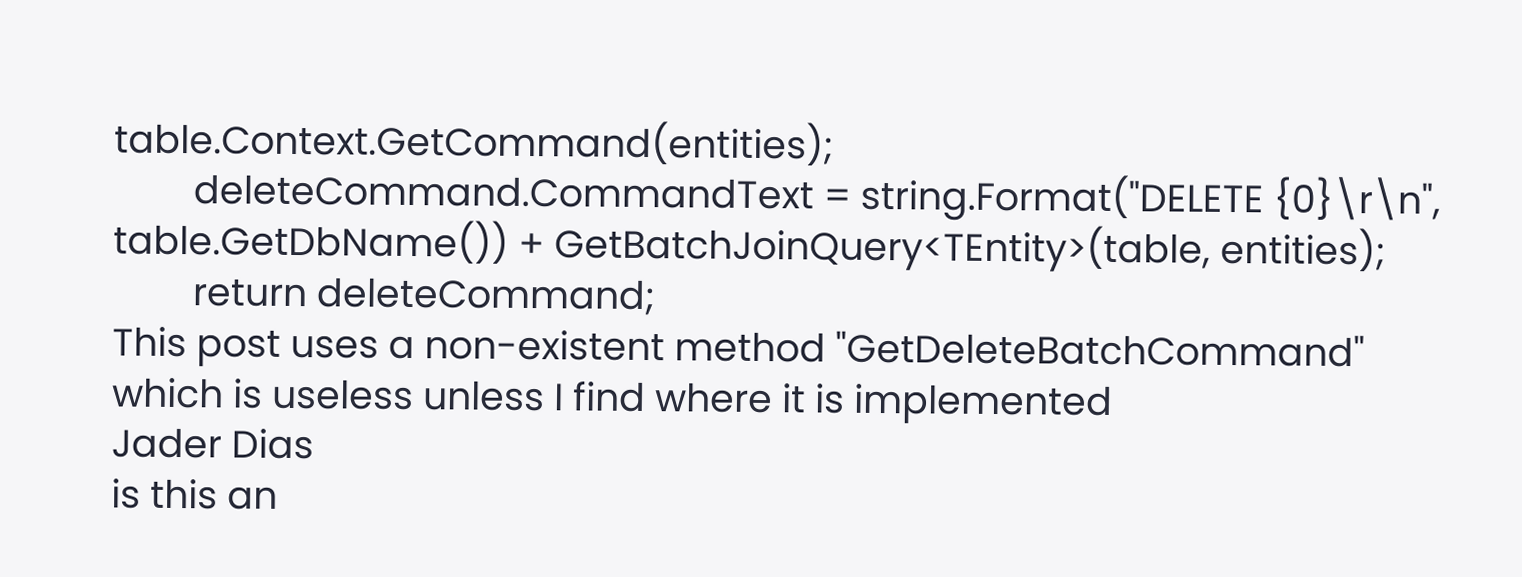table.Context.GetCommand(entities);
        deleteCommand.CommandText = string.Format("DELETE {0}\r\n", table.GetDbName()) + GetBatchJoinQuery<TEntity>(table, entities);
        return deleteCommand;
This post uses a non-existent method "GetDeleteBatchCommand" which is useless unless I find where it is implemented
Jader Dias
is this an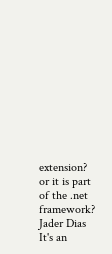extension? or it is part of the .net framework?
Jader Dias
It's an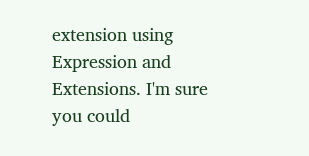extension using Expression and Extensions. I'm sure you could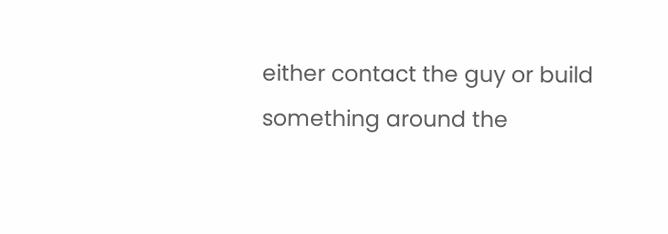either contact the guy or build something around the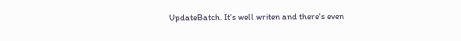UpdateBatch. It's well writen and there's even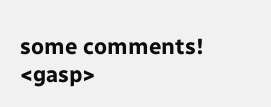some comments! <gasp>